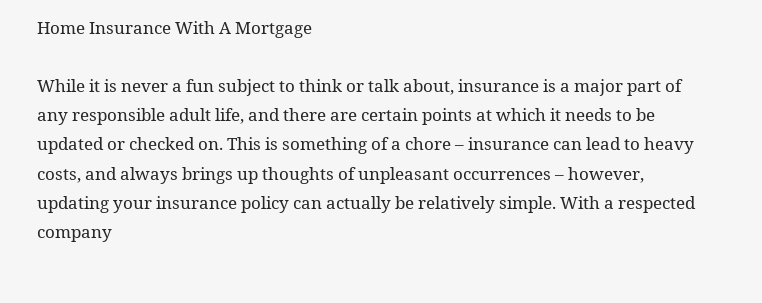Home Insurance With A Mortgage

While it is never a fun subject to think or talk about, insurance is a major part of any responsible adult life, and there are certain points at which it needs to be updated or checked on. This is something of a chore – insurance can lead to heavy costs, and always brings up thoughts of unpleasant occurrences – however, updating your insurance policy can actually be relatively simple. With a respected company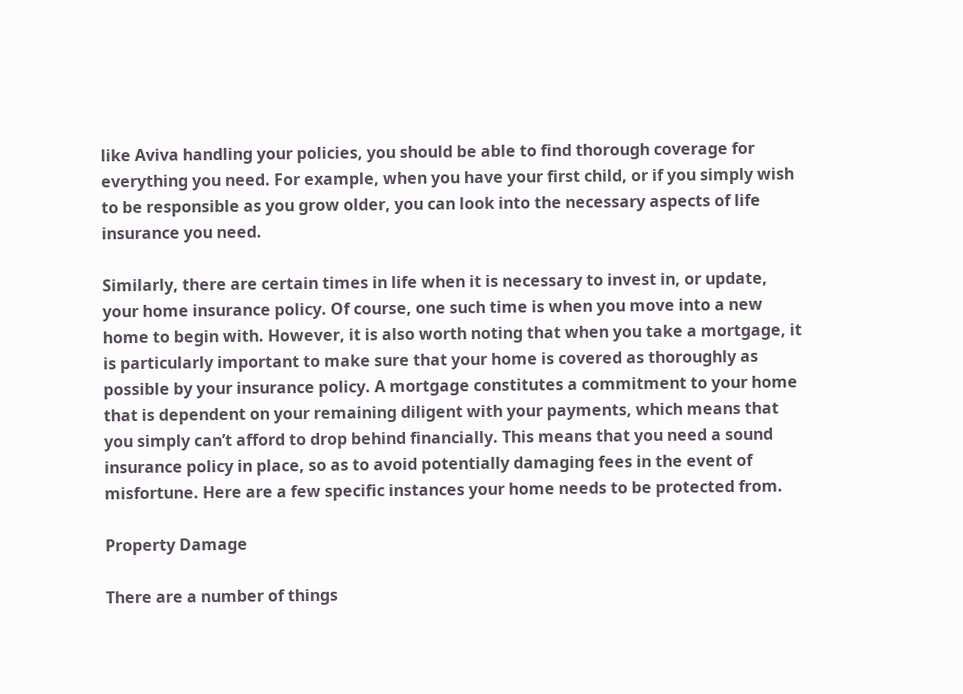like Aviva handling your policies, you should be able to find thorough coverage for everything you need. For example, when you have your first child, or if you simply wish to be responsible as you grow older, you can look into the necessary aspects of life insurance you need.

Similarly, there are certain times in life when it is necessary to invest in, or update, your home insurance policy. Of course, one such time is when you move into a new home to begin with. However, it is also worth noting that when you take a mortgage, it is particularly important to make sure that your home is covered as thoroughly as possible by your insurance policy. A mortgage constitutes a commitment to your home that is dependent on your remaining diligent with your payments, which means that you simply can’t afford to drop behind financially. This means that you need a sound insurance policy in place, so as to avoid potentially damaging fees in the event of misfortune. Here are a few specific instances your home needs to be protected from.

Property Damage

There are a number of things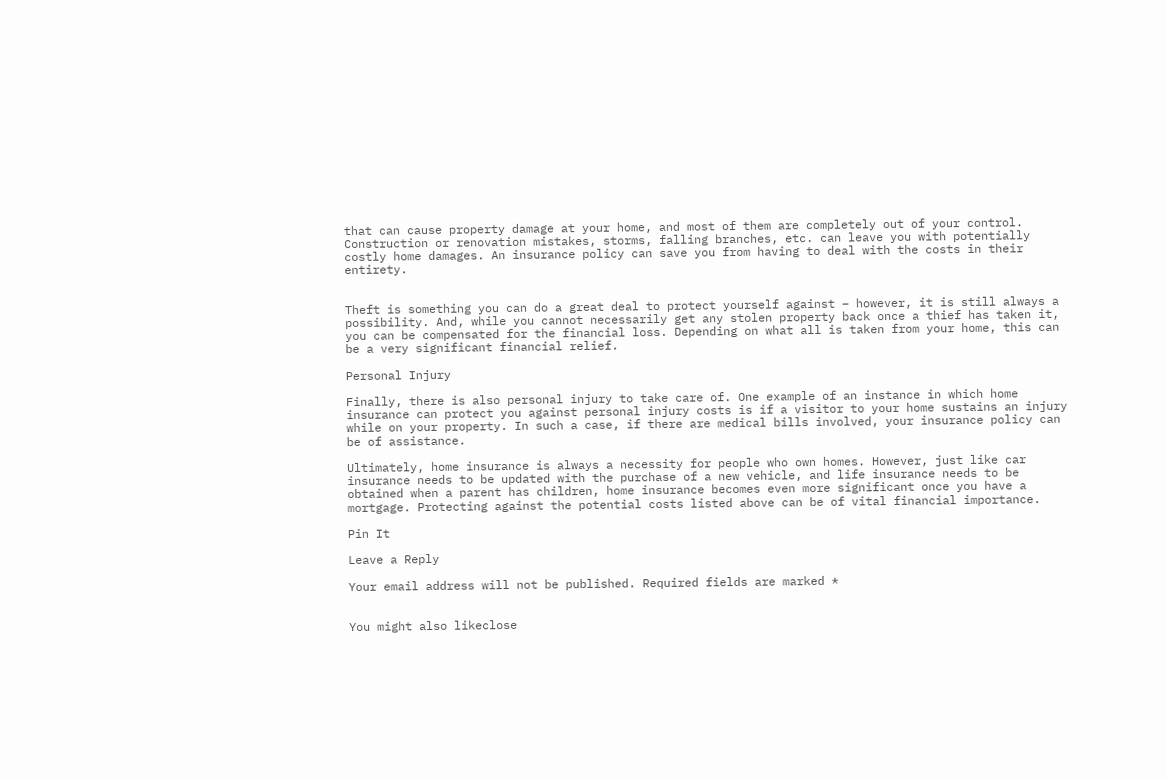that can cause property damage at your home, and most of them are completely out of your control. Construction or renovation mistakes, storms, falling branches, etc. can leave you with potentially costly home damages. An insurance policy can save you from having to deal with the costs in their entirety.


Theft is something you can do a great deal to protect yourself against – however, it is still always a possibility. And, while you cannot necessarily get any stolen property back once a thief has taken it, you can be compensated for the financial loss. Depending on what all is taken from your home, this can be a very significant financial relief.

Personal Injury

Finally, there is also personal injury to take care of. One example of an instance in which home insurance can protect you against personal injury costs is if a visitor to your home sustains an injury while on your property. In such a case, if there are medical bills involved, your insurance policy can be of assistance.

Ultimately, home insurance is always a necessity for people who own homes. However, just like car insurance needs to be updated with the purchase of a new vehicle, and life insurance needs to be obtained when a parent has children, home insurance becomes even more significant once you have a mortgage. Protecting against the potential costs listed above can be of vital financial importance.

Pin It

Leave a Reply

Your email address will not be published. Required fields are marked *


You might also likeclose